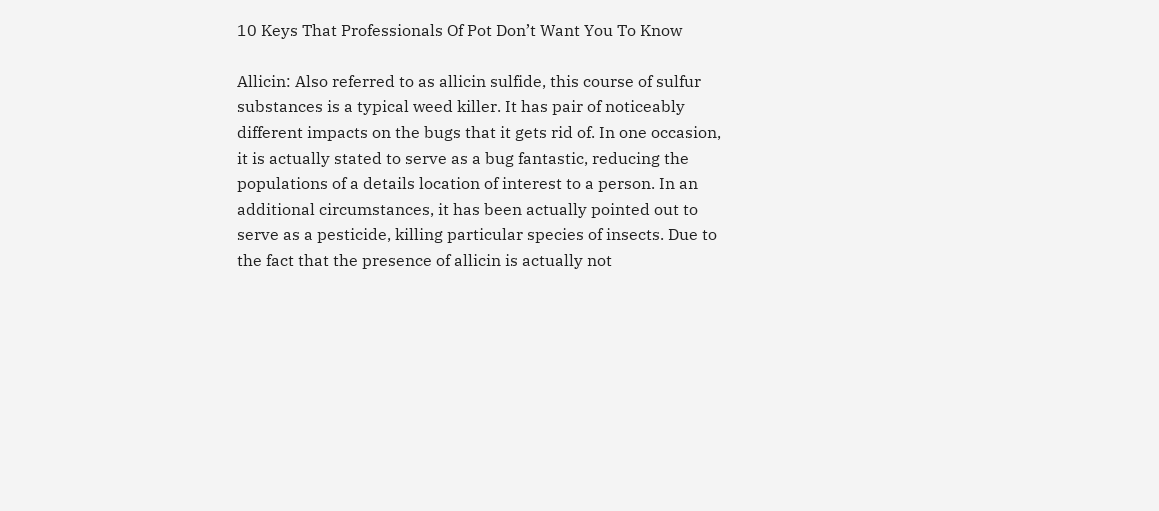10 Keys That Professionals Of Pot Don’t Want You To Know

Allicin: Also referred to as allicin sulfide, this course of sulfur substances is a typical weed killer. It has pair of noticeably different impacts on the bugs that it gets rid of. In one occasion, it is actually stated to serve as a bug fantastic, reducing the populations of a details location of interest to a person. In an additional circumstances, it has been actually pointed out to serve as a pesticide, killing particular species of insects. Due to the fact that the presence of allicin is actually not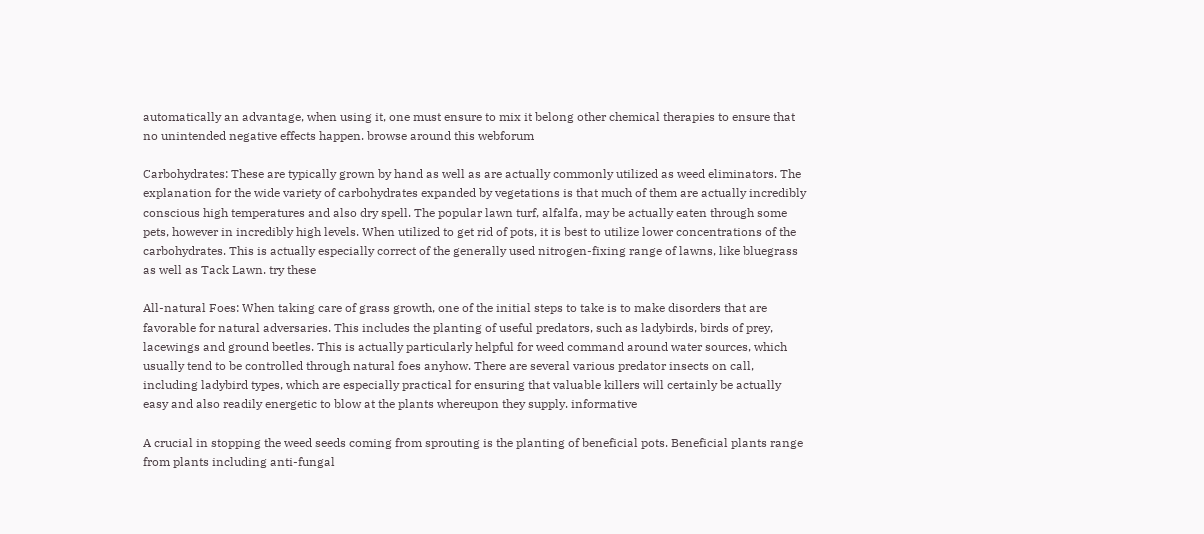automatically an advantage, when using it, one must ensure to mix it belong other chemical therapies to ensure that no unintended negative effects happen. browse around this webforum

Carbohydrates: These are typically grown by hand as well as are actually commonly utilized as weed eliminators. The explanation for the wide variety of carbohydrates expanded by vegetations is that much of them are actually incredibly conscious high temperatures and also dry spell. The popular lawn turf, alfalfa, may be actually eaten through some pets, however in incredibly high levels. When utilized to get rid of pots, it is best to utilize lower concentrations of the carbohydrates. This is actually especially correct of the generally used nitrogen-fixing range of lawns, like bluegrass as well as Tack Lawn. try these

All-natural Foes: When taking care of grass growth, one of the initial steps to take is to make disorders that are favorable for natural adversaries. This includes the planting of useful predators, such as ladybirds, birds of prey, lacewings and ground beetles. This is actually particularly helpful for weed command around water sources, which usually tend to be controlled through natural foes anyhow. There are several various predator insects on call, including ladybird types, which are especially practical for ensuring that valuable killers will certainly be actually easy and also readily energetic to blow at the plants whereupon they supply. informative

A crucial in stopping the weed seeds coming from sprouting is the planting of beneficial pots. Beneficial plants range from plants including anti-fungal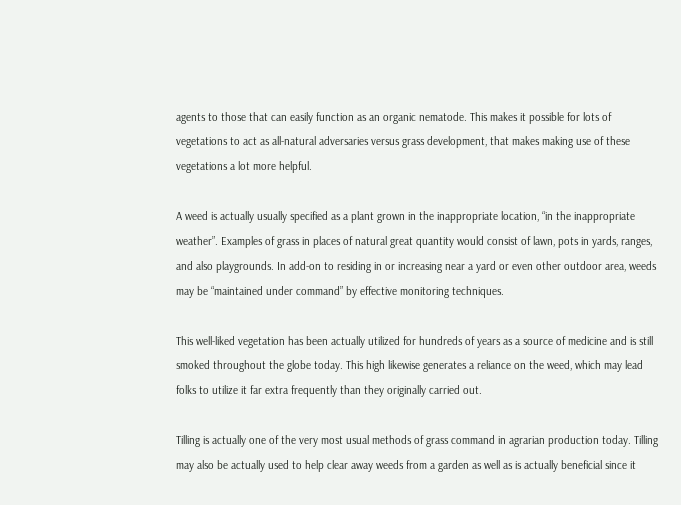agents to those that can easily function as an organic nematode. This makes it possible for lots of vegetations to act as all-natural adversaries versus grass development, that makes making use of these vegetations a lot more helpful.

A weed is actually usually specified as a plant grown in the inappropriate location, “in the inappropriate weather”. Examples of grass in places of natural great quantity would consist of lawn, pots in yards, ranges, and also playgrounds. In add-on to residing in or increasing near a yard or even other outdoor area, weeds may be “maintained under command” by effective monitoring techniques.

This well-liked vegetation has been actually utilized for hundreds of years as a source of medicine and is still smoked throughout the globe today. This high likewise generates a reliance on the weed, which may lead folks to utilize it far extra frequently than they originally carried out.

Tilling is actually one of the very most usual methods of grass command in agrarian production today. Tilling may also be actually used to help clear away weeds from a garden as well as is actually beneficial since it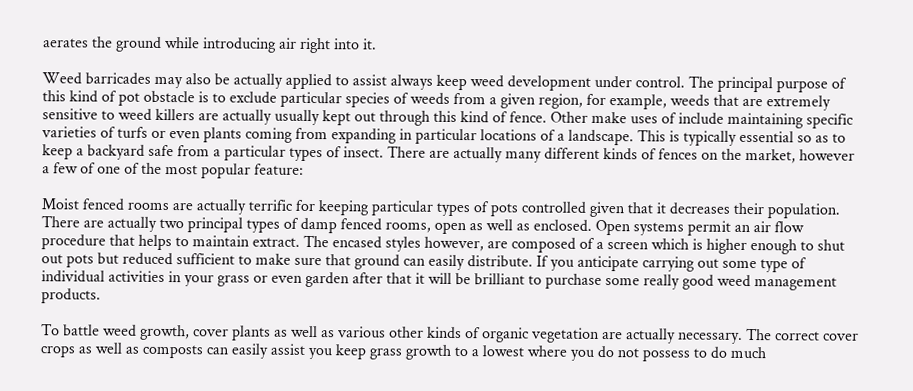aerates the ground while introducing air right into it.

Weed barricades may also be actually applied to assist always keep weed development under control. The principal purpose of this kind of pot obstacle is to exclude particular species of weeds from a given region, for example, weeds that are extremely sensitive to weed killers are actually usually kept out through this kind of fence. Other make uses of include maintaining specific varieties of turfs or even plants coming from expanding in particular locations of a landscape. This is typically essential so as to keep a backyard safe from a particular types of insect. There are actually many different kinds of fences on the market, however a few of one of the most popular feature:

Moist fenced rooms are actually terrific for keeping particular types of pots controlled given that it decreases their population. There are actually two principal types of damp fenced rooms, open as well as enclosed. Open systems permit an air flow procedure that helps to maintain extract. The encased styles however, are composed of a screen which is higher enough to shut out pots but reduced sufficient to make sure that ground can easily distribute. If you anticipate carrying out some type of individual activities in your grass or even garden after that it will be brilliant to purchase some really good weed management products.

To battle weed growth, cover plants as well as various other kinds of organic vegetation are actually necessary. The correct cover crops as well as composts can easily assist you keep grass growth to a lowest where you do not possess to do much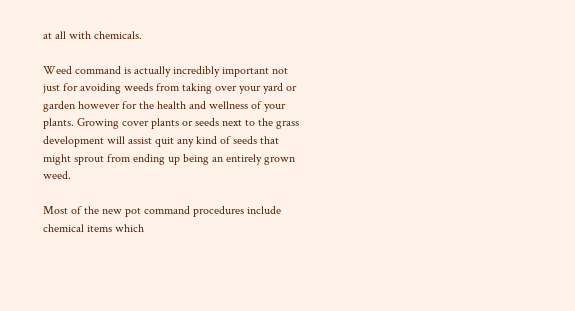at all with chemicals.

Weed command is actually incredibly important not just for avoiding weeds from taking over your yard or garden however for the health and wellness of your plants. Growing cover plants or seeds next to the grass development will assist quit any kind of seeds that might sprout from ending up being an entirely grown weed.

Most of the new pot command procedures include chemical items which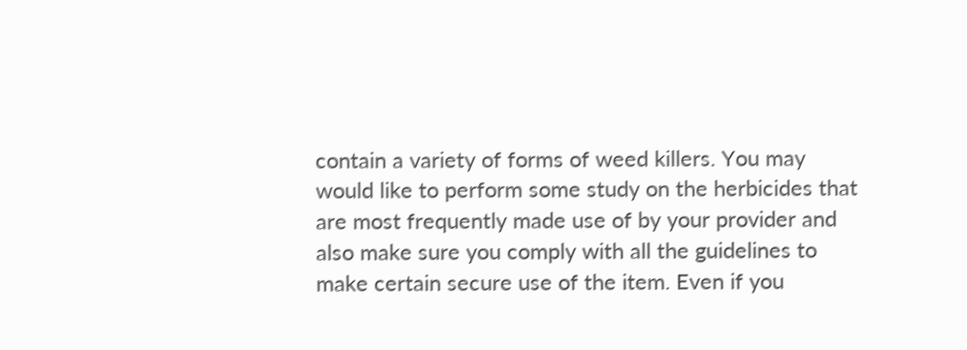contain a variety of forms of weed killers. You may would like to perform some study on the herbicides that are most frequently made use of by your provider and also make sure you comply with all the guidelines to make certain secure use of the item. Even if you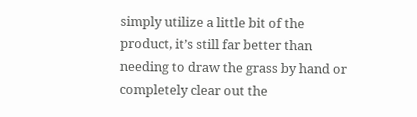simply utilize a little bit of the product, it’s still far better than needing to draw the grass by hand or completely clear out the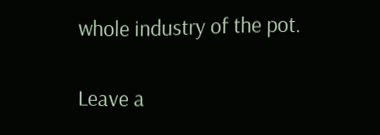whole industry of the pot.

Leave a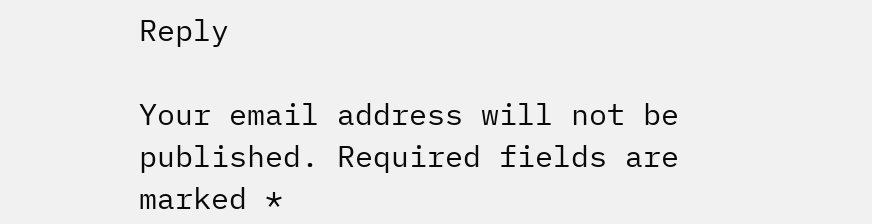Reply

Your email address will not be published. Required fields are marked *